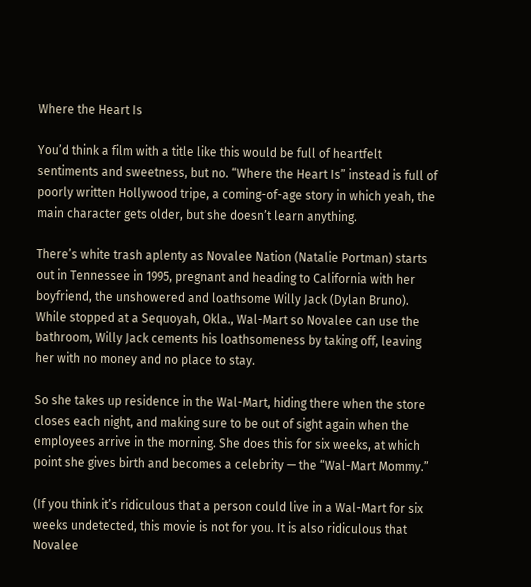Where the Heart Is

You’d think a film with a title like this would be full of heartfelt sentiments and sweetness, but no. “Where the Heart Is” instead is full of poorly written Hollywood tripe, a coming-of-age story in which yeah, the main character gets older, but she doesn’t learn anything.

There’s white trash aplenty as Novalee Nation (Natalie Portman) starts out in Tennessee in 1995, pregnant and heading to California with her boyfriend, the unshowered and loathsome Willy Jack (Dylan Bruno). While stopped at a Sequoyah, Okla., Wal-Mart so Novalee can use the bathroom, Willy Jack cements his loathsomeness by taking off, leaving her with no money and no place to stay.

So she takes up residence in the Wal-Mart, hiding there when the store closes each night, and making sure to be out of sight again when the employees arrive in the morning. She does this for six weeks, at which point she gives birth and becomes a celebrity — the “Wal-Mart Mommy.”

(If you think it’s ridiculous that a person could live in a Wal-Mart for six weeks undetected, this movie is not for you. It is also ridiculous that Novalee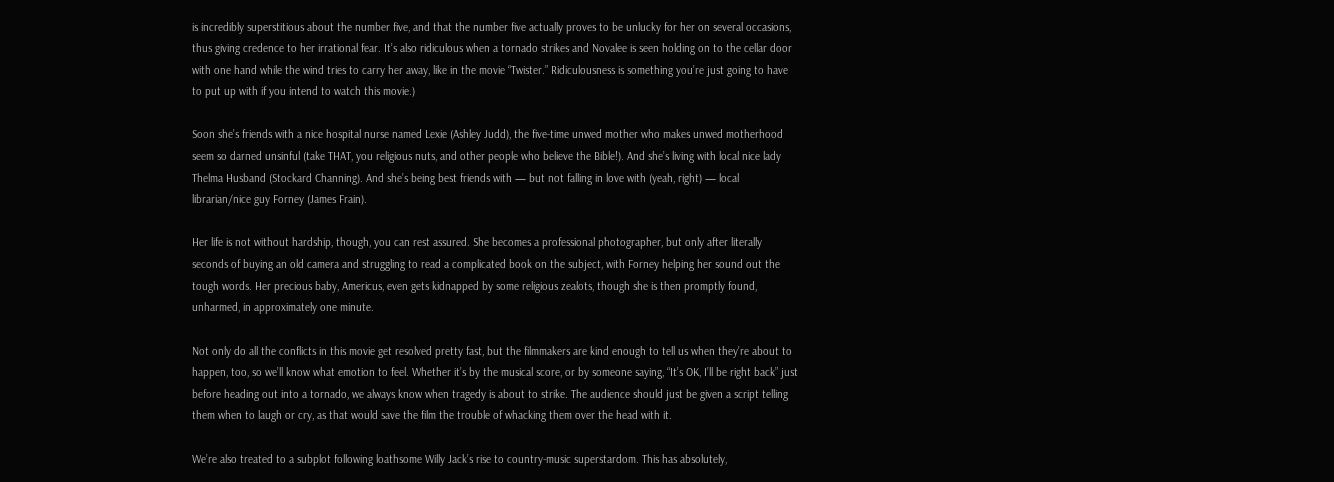is incredibly superstitious about the number five, and that the number five actually proves to be unlucky for her on several occasions, thus giving credence to her irrational fear. It’s also ridiculous when a tornado strikes and Novalee is seen holding on to the cellar door with one hand while the wind tries to carry her away, like in the movie “Twister.” Ridiculousness is something you’re just going to have to put up with if you intend to watch this movie.)

Soon she’s friends with a nice hospital nurse named Lexie (Ashley Judd), the five-time unwed mother who makes unwed motherhood seem so darned unsinful (take THAT, you religious nuts, and other people who believe the Bible!). And she’s living with local nice lady Thelma Husband (Stockard Channing). And she’s being best friends with — but not falling in love with (yeah, right) — local librarian/nice guy Forney (James Frain).

Her life is not without hardship, though, you can rest assured. She becomes a professional photographer, but only after literally seconds of buying an old camera and struggling to read a complicated book on the subject, with Forney helping her sound out the tough words. Her precious baby, Americus, even gets kidnapped by some religious zealots, though she is then promptly found, unharmed, in approximately one minute.

Not only do all the conflicts in this movie get resolved pretty fast, but the filmmakers are kind enough to tell us when they’re about to happen, too, so we’ll know what emotion to feel. Whether it’s by the musical score, or by someone saying, “It’s OK, I’ll be right back” just before heading out into a tornado, we always know when tragedy is about to strike. The audience should just be given a script telling them when to laugh or cry, as that would save the film the trouble of whacking them over the head with it.

We’re also treated to a subplot following loathsome Willy Jack’s rise to country-music superstardom. This has absolutely,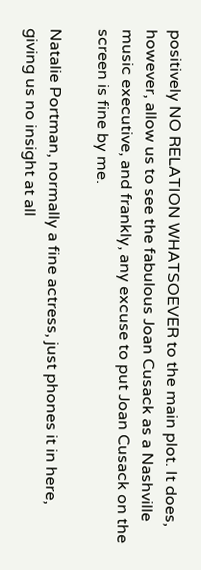positively NO RELATION WHATSOEVER to the main plot. It does, however, allow us to see the fabulous Joan Cusack as a Nashville music executive, and frankly, any excuse to put Joan Cusack on the screen is fine by me.

Natalie Portman, normally a fine actress, just phones it in here, giving us no insight at all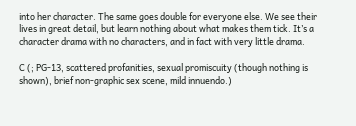into her character. The same goes double for everyone else. We see their lives in great detail, but learn nothing about what makes them tick. It’s a character drama with no characters, and in fact with very little drama.

C (; PG-13, scattered profanities, sexual promiscuity (though nothing is shown), brief non-graphic sex scene, mild innuendo.)